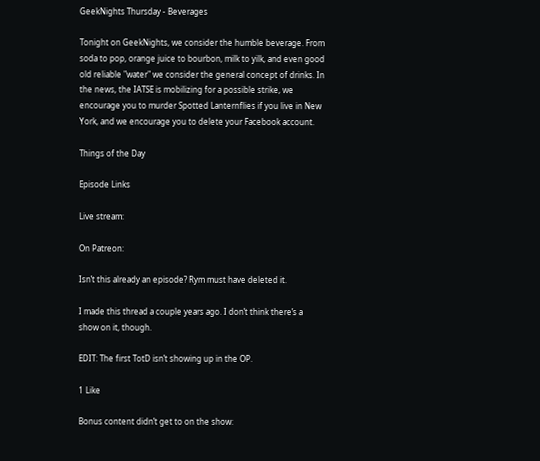GeekNights Thursday - Beverages

Tonight on GeekNights, we consider the humble beverage. From soda to pop, orange juice to bourbon, milk to yilk, and even good old reliable "water" we consider the general concept of drinks. In the news, the IATSE is mobilizing for a possible strike, we encourage you to murder Spotted Lanternflies if you live in New York, and we encourage you to delete your Facebook account.

Things of the Day

Episode Links

Live stream:

On Patreon:

Isn’t this already an episode? Rym must have deleted it.

I made this thread a couple years ago. I don’t think there’s a show on it, though.

EDIT: The first TotD isn’t showing up in the OP.

1 Like

Bonus content didn’t get to on the show: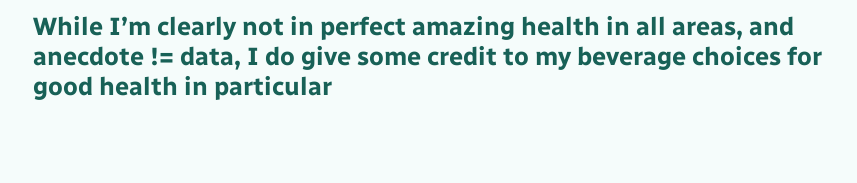While I’m clearly not in perfect amazing health in all areas, and anecdote != data, I do give some credit to my beverage choices for good health in particular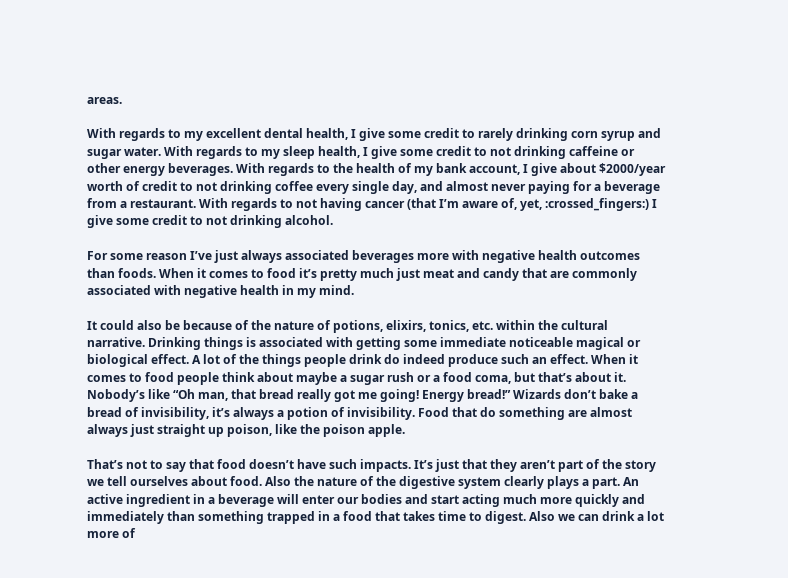areas.

With regards to my excellent dental health, I give some credit to rarely drinking corn syrup and sugar water. With regards to my sleep health, I give some credit to not drinking caffeine or other energy beverages. With regards to the health of my bank account, I give about $2000/year worth of credit to not drinking coffee every single day, and almost never paying for a beverage from a restaurant. With regards to not having cancer (that I’m aware of, yet, :crossed_fingers:) I give some credit to not drinking alcohol.

For some reason I’ve just always associated beverages more with negative health outcomes than foods. When it comes to food it’s pretty much just meat and candy that are commonly associated with negative health in my mind.

It could also be because of the nature of potions, elixirs, tonics, etc. within the cultural narrative. Drinking things is associated with getting some immediate noticeable magical or biological effect. A lot of the things people drink do indeed produce such an effect. When it comes to food people think about maybe a sugar rush or a food coma, but that’s about it. Nobody’s like “Oh man, that bread really got me going! Energy bread!” Wizards don’t bake a bread of invisibility, it’s always a potion of invisibility. Food that do something are almost always just straight up poison, like the poison apple.

That’s not to say that food doesn’t have such impacts. It’s just that they aren’t part of the story we tell ourselves about food. Also the nature of the digestive system clearly plays a part. An active ingredient in a beverage will enter our bodies and start acting much more quickly and immediately than something trapped in a food that takes time to digest. Also we can drink a lot more of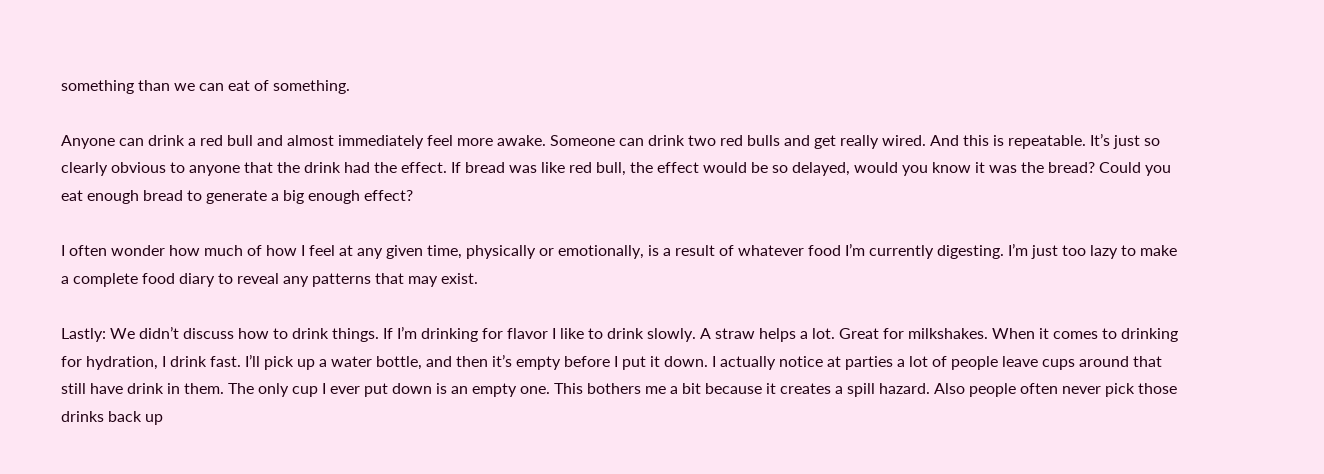something than we can eat of something.

Anyone can drink a red bull and almost immediately feel more awake. Someone can drink two red bulls and get really wired. And this is repeatable. It’s just so clearly obvious to anyone that the drink had the effect. If bread was like red bull, the effect would be so delayed, would you know it was the bread? Could you eat enough bread to generate a big enough effect?

I often wonder how much of how I feel at any given time, physically or emotionally, is a result of whatever food I’m currently digesting. I’m just too lazy to make a complete food diary to reveal any patterns that may exist.

Lastly: We didn’t discuss how to drink things. If I’m drinking for flavor I like to drink slowly. A straw helps a lot. Great for milkshakes. When it comes to drinking for hydration, I drink fast. I’ll pick up a water bottle, and then it’s empty before I put it down. I actually notice at parties a lot of people leave cups around that still have drink in them. The only cup I ever put down is an empty one. This bothers me a bit because it creates a spill hazard. Also people often never pick those drinks back up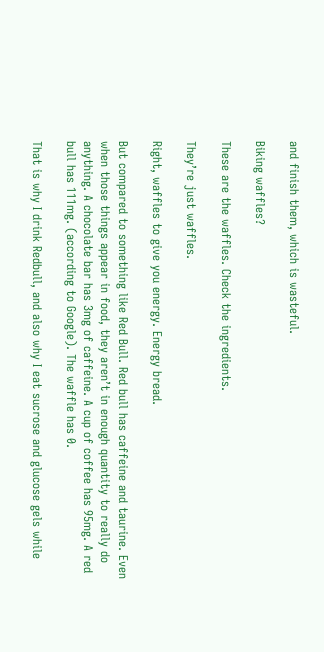and finish them, which is wasteful.

Biking waffles?

These are the waffles. Check the ingredients.

They’re just waffles.

Right, waffles to give you energy. Energy bread.

But compared to something like Red Bull. Red bull has caffeine and taurine. Even when those things appear in food, they aren’t in enough quantity to really do anything. A chocolate bar has 3mg of caffeine. A cup of coffee has 95mg. A red bull has 111mg. (according to Google). The waffle has 0.

That is why I drink Redbull, and also why I eat sucrose and glucose gels while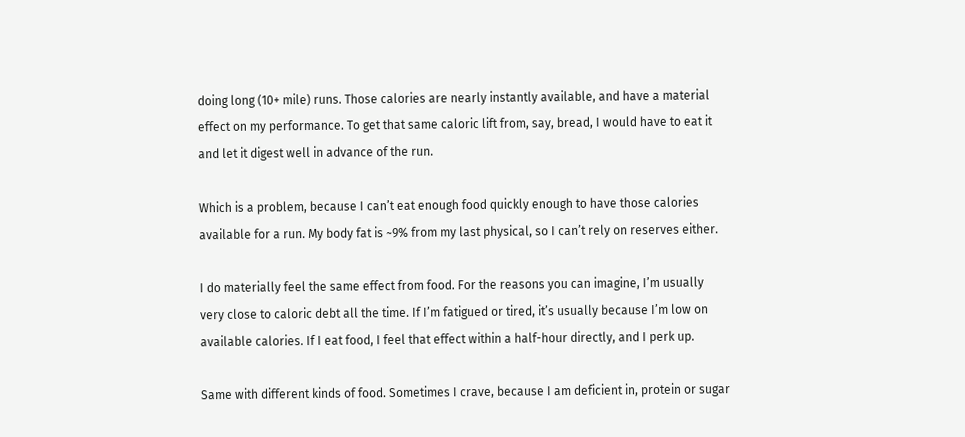doing long (10+ mile) runs. Those calories are nearly instantly available, and have a material effect on my performance. To get that same caloric lift from, say, bread, I would have to eat it and let it digest well in advance of the run.

Which is a problem, because I can’t eat enough food quickly enough to have those calories available for a run. My body fat is ~9% from my last physical, so I can’t rely on reserves either.

I do materially feel the same effect from food. For the reasons you can imagine, I’m usually very close to caloric debt all the time. If I’m fatigued or tired, it’s usually because I’m low on available calories. If I eat food, I feel that effect within a half-hour directly, and I perk up.

Same with different kinds of food. Sometimes I crave, because I am deficient in, protein or sugar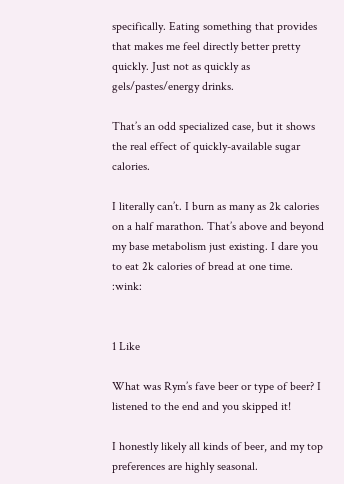specifically. Eating something that provides that makes me feel directly better pretty quickly. Just not as quickly as gels/pastes/energy drinks.

That’s an odd specialized case, but it shows the real effect of quickly-available sugar calories.

I literally can’t. I burn as many as 2k calories on a half marathon. That’s above and beyond my base metabolism just existing. I dare you to eat 2k calories of bread at one time. :wink:


1 Like

What was Rym’s fave beer or type of beer? I listened to the end and you skipped it!

I honestly likely all kinds of beer, and my top preferences are highly seasonal.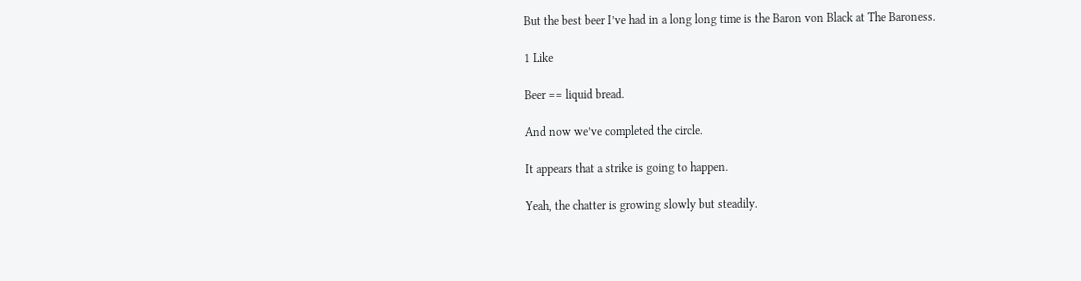But the best beer I’ve had in a long long time is the Baron von Black at The Baroness.

1 Like

Beer == liquid bread.

And now we’ve completed the circle.

It appears that a strike is going to happen.

Yeah, the chatter is growing slowly but steadily.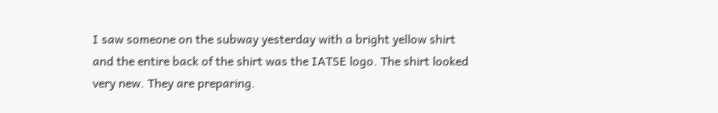I saw someone on the subway yesterday with a bright yellow shirt and the entire back of the shirt was the IATSE logo. The shirt looked very new. They are preparing.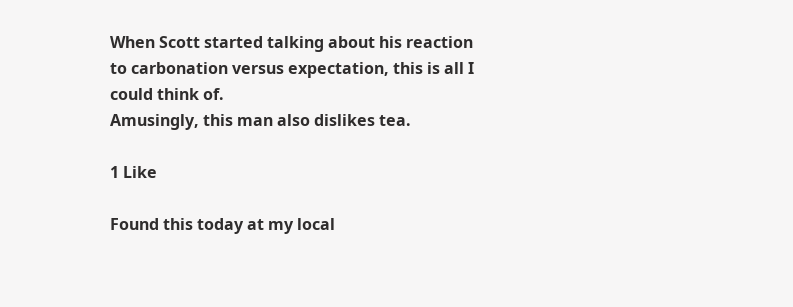When Scott started talking about his reaction to carbonation versus expectation, this is all I could think of.
Amusingly, this man also dislikes tea.

1 Like

Found this today at my local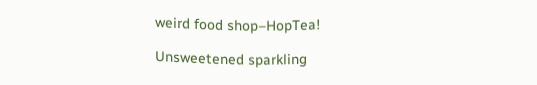weird food shop–HopTea!

Unsweetened sparkling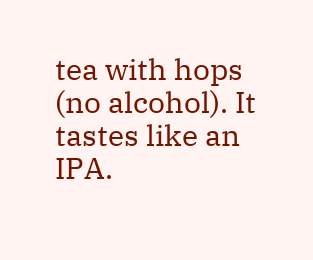tea with hops (no alcohol). It tastes like an IPA.